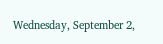Wednesday, September 2,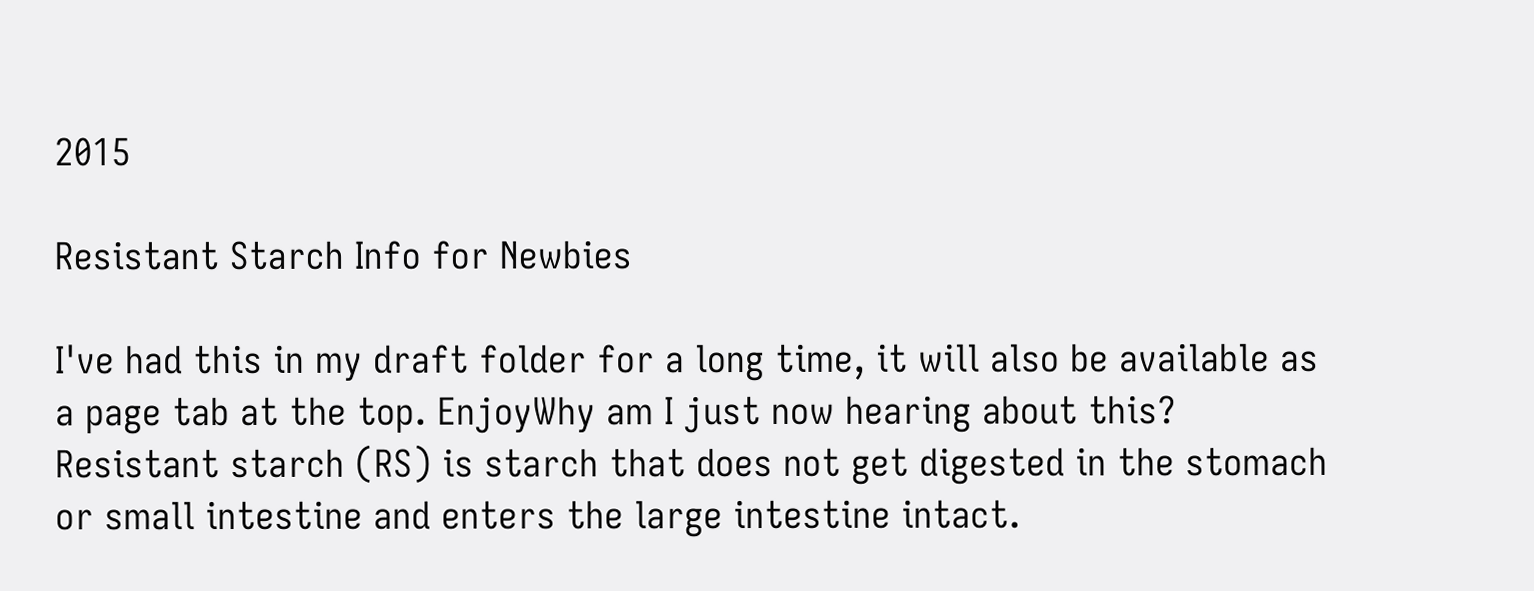2015

Resistant Starch Info for Newbies

I've had this in my draft folder for a long time, it will also be available as a page tab at the top. EnjoyWhy am I just now hearing about this? Resistant starch (RS) is starch that does not get digested in the stomach or small intestine and enters the large intestine intact.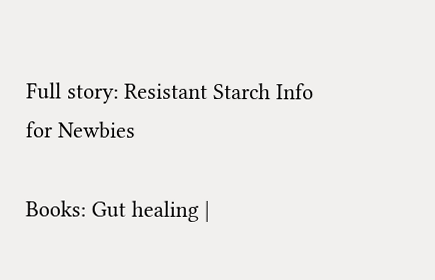Full story: Resistant Starch Info for Newbies

Books: Gut healing |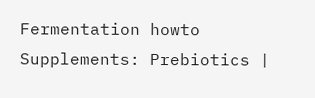Fermentation howto Supplements: Prebiotics |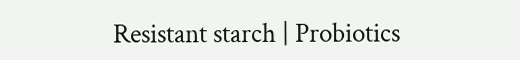Resistant starch | Probiotics